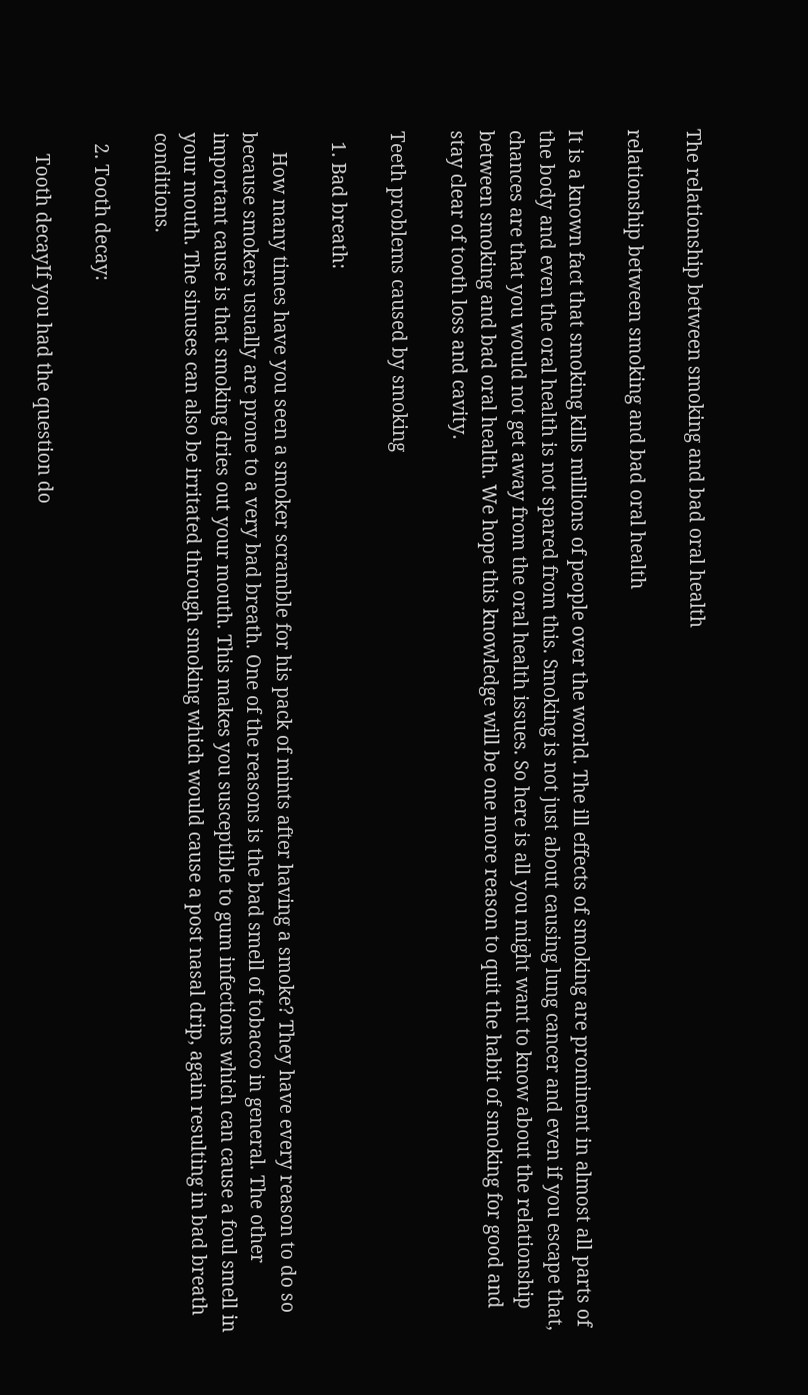The relationship between smoking and bad oral health

relationship between smoking and bad oral health

It is a known fact that smoking kills millions of people over the world. The ill effects of smoking are prominent in almost all parts of the body and even the oral health is not spared from this. Smoking is not just about causing lung cancer and even if you escape that, chances are that you would not get away from the oral health issues. So here is all you might want to know about the relationship between smoking and bad oral health. We hope this knowledge will be one more reason to quit the habit of smoking for good and stay clear of tooth loss and cavity.

Teeth problems caused by smoking

  1. Bad breath:

    How many times have you seen a smoker scramble for his pack of mints after having a smoke? They have every reason to do so because smokers usually are prone to a very bad breath. One of the reasons is the bad smell of tobacco in general. The other important cause is that smoking dries out your mouth. This makes you susceptible to gum infections which can cause a foul smell in your mouth. The sinuses can also be irritated through smoking which would cause a post nasal drip, again resulting in bad breath conditions.

  2. Tooth decay:

    Tooth decayIf you had the question do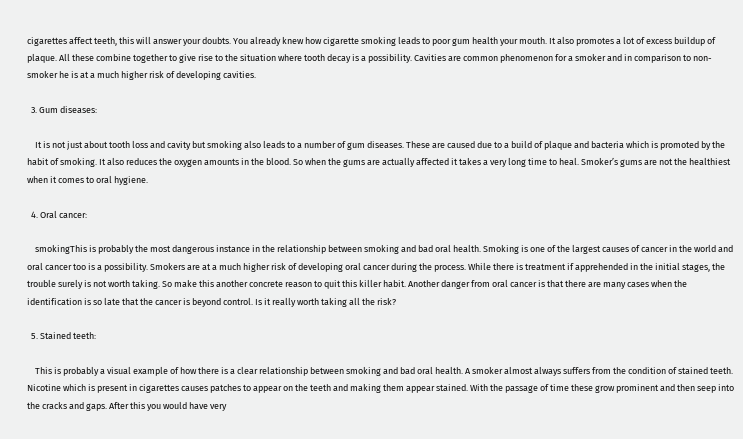cigarettes affect teeth, this will answer your doubts. You already knew how cigarette smoking leads to poor gum health your mouth. It also promotes a lot of excess buildup of plaque. All these combine together to give rise to the situation where tooth decay is a possibility. Cavities are common phenomenon for a smoker and in comparison to non-smoker he is at a much higher risk of developing cavities.

  3. Gum diseases:

    It is not just about tooth loss and cavity but smoking also leads to a number of gum diseases. These are caused due to a build of plaque and bacteria which is promoted by the habit of smoking. It also reduces the oxygen amounts in the blood. So when the gums are actually affected it takes a very long time to heal. Smoker’s gums are not the healthiest when it comes to oral hygiene.

  4. Oral cancer:

    smokingThis is probably the most dangerous instance in the relationship between smoking and bad oral health. Smoking is one of the largest causes of cancer in the world and oral cancer too is a possibility. Smokers are at a much higher risk of developing oral cancer during the process. While there is treatment if apprehended in the initial stages, the trouble surely is not worth taking. So make this another concrete reason to quit this killer habit. Another danger from oral cancer is that there are many cases when the identification is so late that the cancer is beyond control. Is it really worth taking all the risk?

  5. Stained teeth:

    This is probably a visual example of how there is a clear relationship between smoking and bad oral health. A smoker almost always suffers from the condition of stained teeth. Nicotine which is present in cigarettes causes patches to appear on the teeth and making them appear stained. With the passage of time these grow prominent and then seep into the cracks and gaps. After this you would have very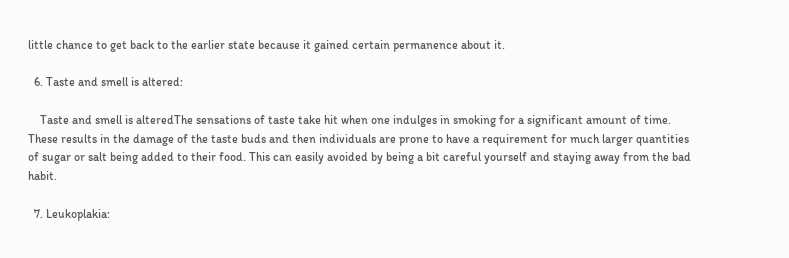little chance to get back to the earlier state because it gained certain permanence about it.

  6. Taste and smell is altered:

    Taste and smell is alteredThe sensations of taste take hit when one indulges in smoking for a significant amount of time. These results in the damage of the taste buds and then individuals are prone to have a requirement for much larger quantities of sugar or salt being added to their food. This can easily avoided by being a bit careful yourself and staying away from the bad habit.

  7. Leukoplakia: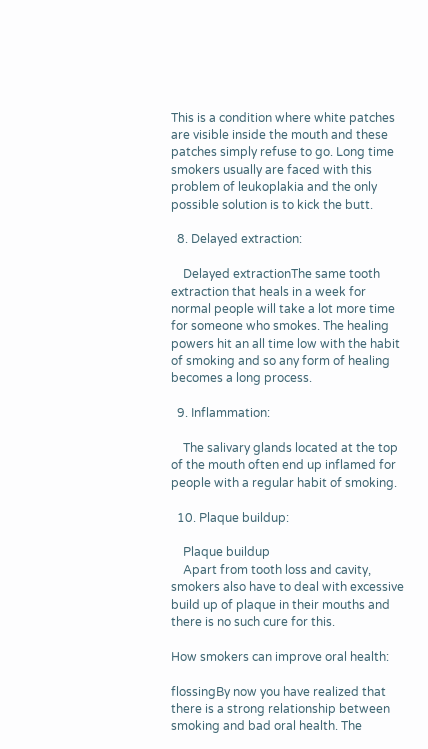This is a condition where white patches are visible inside the mouth and these patches simply refuse to go. Long time smokers usually are faced with this problem of leukoplakia and the only possible solution is to kick the butt.

  8. Delayed extraction:

    Delayed extractionThe same tooth extraction that heals in a week for normal people will take a lot more time for someone who smokes. The healing powers hit an all time low with the habit of smoking and so any form of healing becomes a long process.

  9. Inflammation:

    The salivary glands located at the top of the mouth often end up inflamed for people with a regular habit of smoking.

  10. Plaque buildup:

    Plaque buildup
    Apart from tooth loss and cavity, smokers also have to deal with excessive build up of plaque in their mouths and there is no such cure for this.

How smokers can improve oral health:

flossingBy now you have realized that there is a strong relationship between smoking and bad oral health. The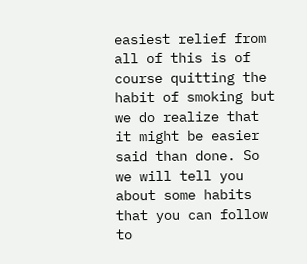easiest relief from all of this is of course quitting the habit of smoking but we do realize that it might be easier said than done. So we will tell you about some habits that you can follow to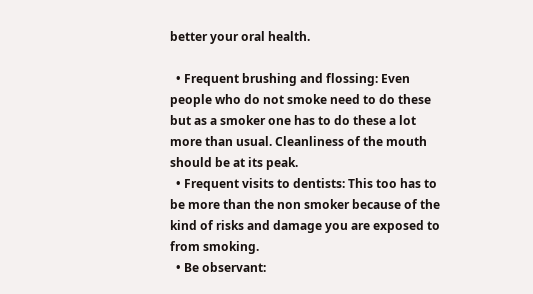better your oral health.

  • Frequent brushing and flossing: Even people who do not smoke need to do these but as a smoker one has to do these a lot more than usual. Cleanliness of the mouth should be at its peak.
  • Frequent visits to dentists: This too has to be more than the non smoker because of the kind of risks and damage you are exposed to from smoking.
  • Be observant: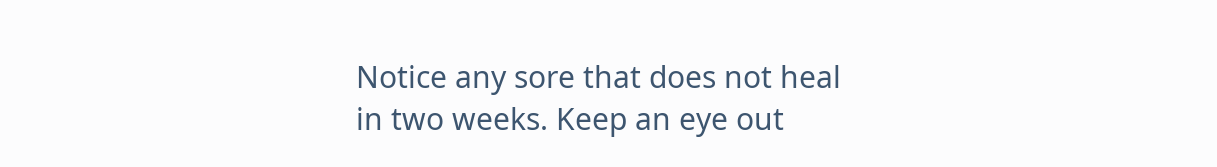Notice any sore that does not heal in two weeks. Keep an eye out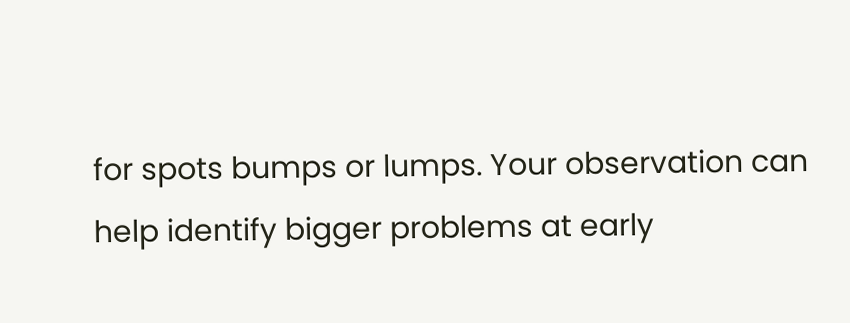for spots bumps or lumps. Your observation can help identify bigger problems at early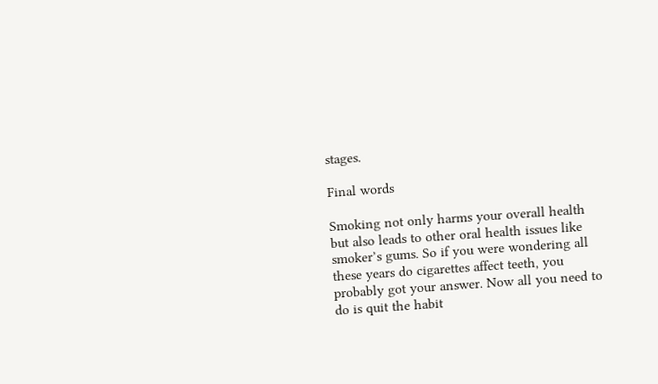stages.

Final words

Smoking not only harms your overall health but also leads to other oral health issues like smoker’s gums. So if you were wondering all these years do cigarettes affect teeth, you probably got your answer. Now all you need to do is quit the habit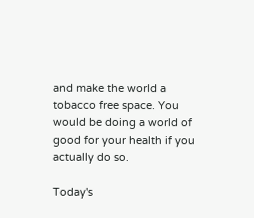and make the world a tobacco free space. You would be doing a world of good for your health if you actually do so.

Today's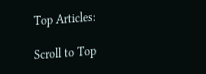Top Articles:

Scroll to Top